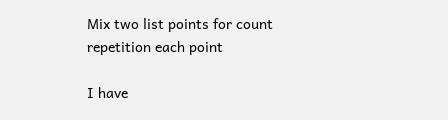Mix two list points for count repetition each point

I have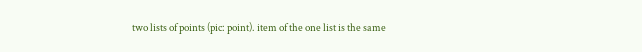two lists of points (pic: point). item of the one list is the same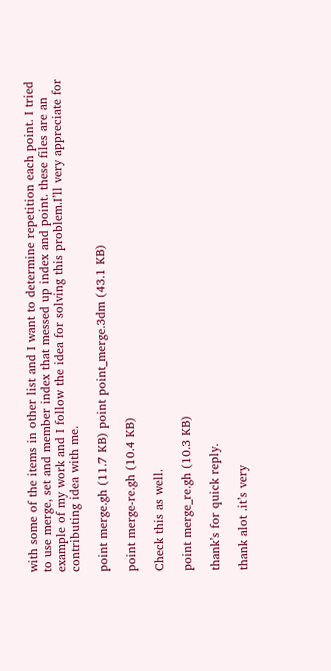with some of the items in other list and I want to determine repetition each point. I tried to use merge, set and member index that messed up index and point. these files are an example of my work and I follow the idea for solving this problem.I’ll very appreciate for contributing idea with me.

point merge.gh (11.7 KB) point point_merge.3dm (43.1 KB)

point merge-re.gh (10.4 KB)

Check this as well.

point merge_re.gh (10.3 KB)

thank’s for quick reply.

thank alot .it’s very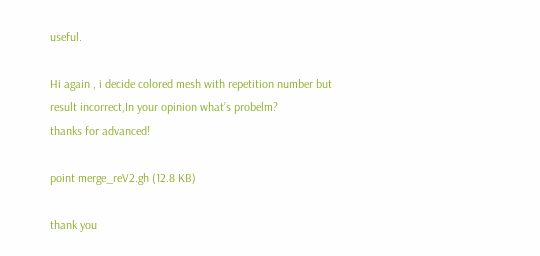useful.

Hi again , i decide colored mesh with repetition number but result incorrect,In your opinion what’s probelm?
thanks for advanced!

point merge_reV2.gh (12.8 KB)

thank you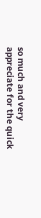so much and very appreciate for the quick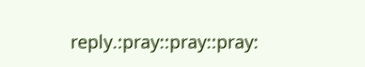reply.:pray::pray::pray: